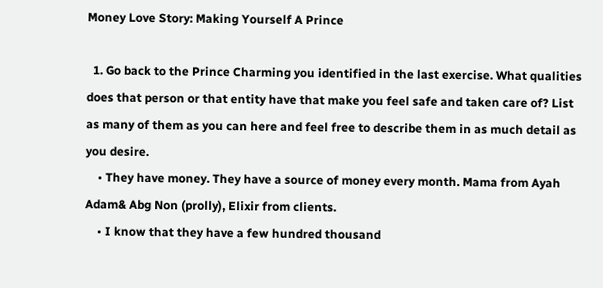Money Love Story: Making Yourself A Prince

  1. Go back to the Prince Charming you identified in the last exercise. What qualities does that person or that entity have that make you feel safe and taken care of? List as many of them as you can here and feel free to describe them in as much detail as you desire.
    • They have money. They have a source of money every month. Mama from Ayah Adam& Abg Non (prolly), Elixir from clients.
    • I know that they have a few hundred thousand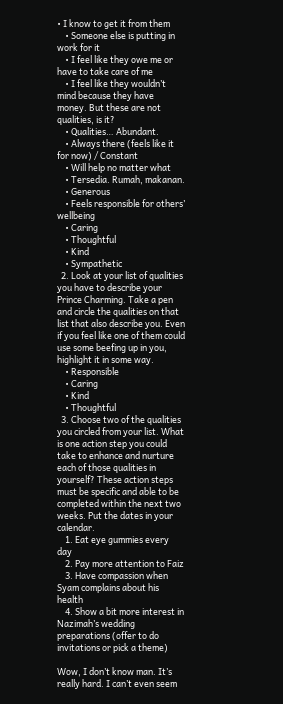• I know to get it from them
    • Someone else is putting in work for it
    • I feel like they owe me or have to take care of me
    • I feel like they wouldn’t mind because they have money. But these are not qualities, is it?
    • Qualities… Abundant.
    • Always there (feels like it for now) / Constant
    • Will help no matter what
    • Tersedia. Rumah, makanan.
    • Generous
    • Feels responsible for others’ wellbeing
    • Caring
    • Thoughtful
    • Kind
    • Sympathetic
  2. Look at your list of qualities you have to describe your Prince Charming. Take a pen and circle the qualities on that list that also describe you. Even if you feel like one of them could use some beefing up in you, highlight it in some way.
    • Responsible
    • Caring
    • Kind
    • Thoughtful
  3. Choose two of the qualities you circled from your list. What is one action step you could take to enhance and nurture each of those qualities in yourself? These action steps must be specific and able to be completed within the next two weeks. Put the dates in your calendar.
    1. Eat eye gummies every day
    2. Pay more attention to Faiz
    3. Have compassion when Syam complains about his health
    4. Show a bit more interest in Nazimah’s wedding preparations (offer to do invitations or pick a theme)

Wow, I don’t know man. It’s really hard. I can’t even seem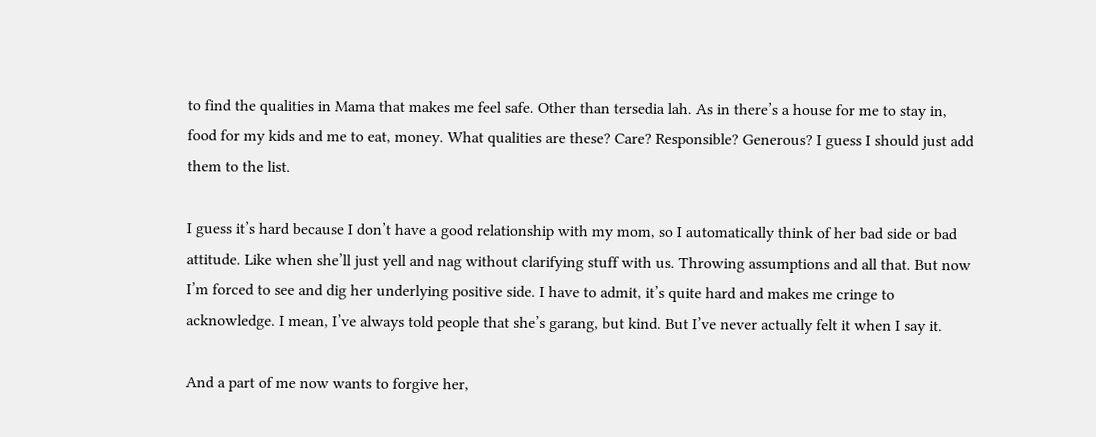to find the qualities in Mama that makes me feel safe. Other than tersedia lah. As in there’s a house for me to stay in, food for my kids and me to eat, money. What qualities are these? Care? Responsible? Generous? I guess I should just add them to the list.

I guess it’s hard because I don’t have a good relationship with my mom, so I automatically think of her bad side or bad attitude. Like when she’ll just yell and nag without clarifying stuff with us. Throwing assumptions and all that. But now I’m forced to see and dig her underlying positive side. I have to admit, it’s quite hard and makes me cringe to acknowledge. I mean, I’ve always told people that she’s garang, but kind. But I’ve never actually felt it when I say it.

And a part of me now wants to forgive her,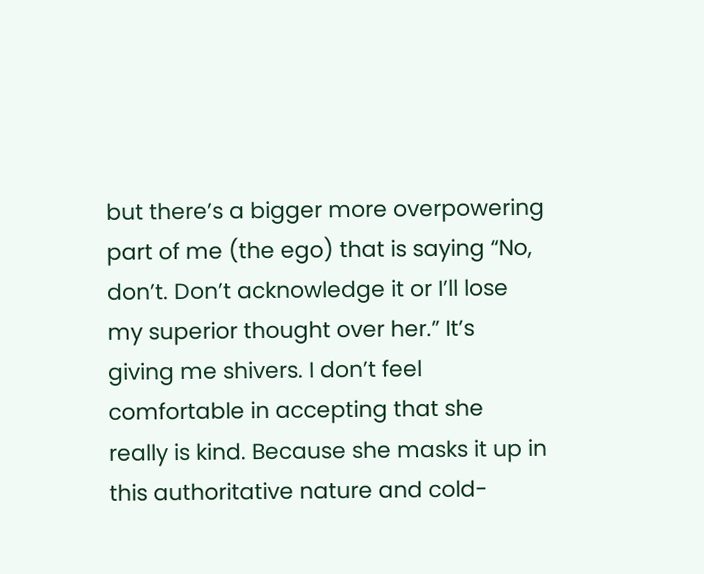but there’s a bigger more overpowering part of me (the ego) that is saying “No, don’t. Don’t acknowledge it or I’ll lose my superior thought over her.” It’s giving me shivers. I don’t feel comfortable in accepting that she really is kind. Because she masks it up in this authoritative nature and cold-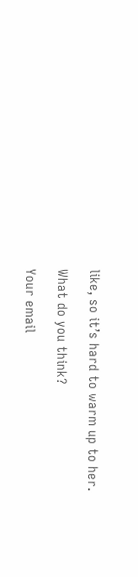like, so it’s hard to warm up to her.

What do you think?

Your email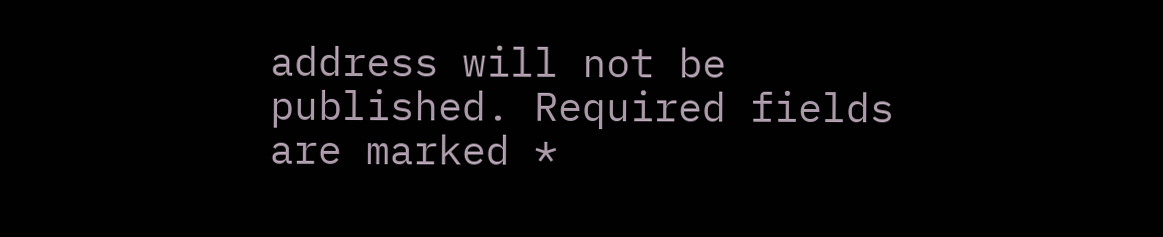address will not be published. Required fields are marked *